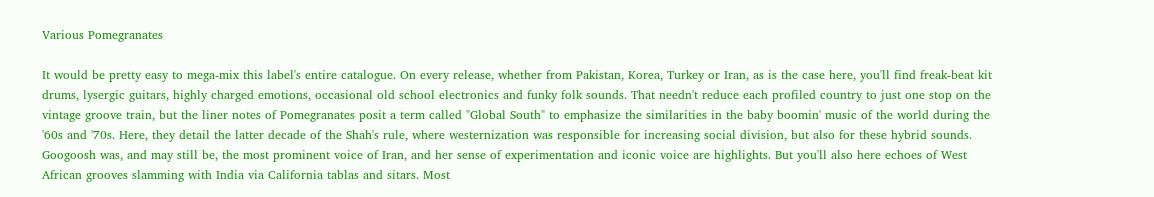Various Pomegranates

It would be pretty easy to mega-mix this label's entire catalogue. On every release, whether from Pakistan, Korea, Turkey or Iran, as is the case here, you'll find freak-beat kit drums, lysergic guitars, highly charged emotions, occasional old school electronics and funky folk sounds. That needn't reduce each profiled country to just one stop on the vintage groove train, but the liner notes of Pomegranates posit a term called "Global South" to emphasize the similarities in the baby boomin' music of the world during the '60s and '70s. Here, they detail the latter decade of the Shah's rule, where westernization was responsible for increasing social division, but also for these hybrid sounds. Googoosh was, and may still be, the most prominent voice of Iran, and her sense of experimentation and iconic voice are highlights. But you'll also here echoes of West African grooves slamming with India via California tablas and sitars. Most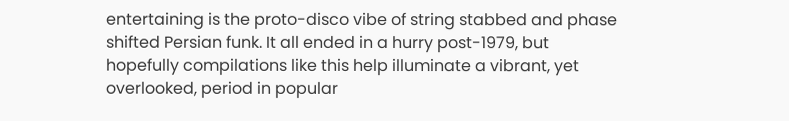entertaining is the proto-disco vibe of string stabbed and phase shifted Persian funk. It all ended in a hurry post-1979, but hopefully compilations like this help illuminate a vibrant, yet overlooked, period in popular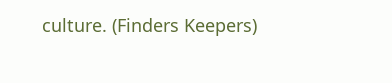culture. (Finders Keepers)